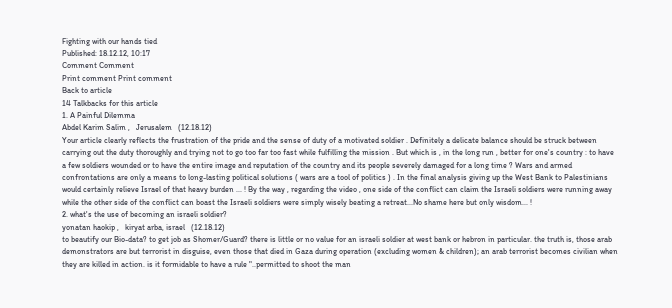Fighting with our hands tied
Published: 18.12.12, 10:17
Comment Comment
Print comment Print comment
Back to article
14 Talkbacks for this article
1. A Painful Dilemma
Abdel Karim Salim ,   Jerusalem   (12.18.12)
Your article clearly reflects the frustration of the pride and the sense of duty of a motivated soldier . Definitely a delicate balance should be struck between carrying out the duty thoroughly and trying not to go too far too fast while fulfilling the mission . But which is , in the long run , better for one's country : to have a few soldiers wounded or to have the entire image and reputation of the country and its people severely damaged for a long time ? Wars and armed confrontations are only a means to long-lasting political solutions ( wars are a tool of politics ) . In the final analysis giving up the West Bank to Palestinians would certainly relieve Israel of that heavy burden ... ! By the way , regarding the video , one side of the conflict can claim the Israeli soldiers were running away while the other side of the conflict can boast the Israeli soldiers were simply wisely beating a retreat...No shame here but only wisdom... !
2. what's the use of becoming an israeli soldier?
yonatan haokip ,   kiryat arba, israel   (12.18.12)
to beautify our Bio-data? to get job as Shomer/Guard? there is little or no value for an israeli soldier at west bank or hebron in particular. the truth is, those arab demonstrators are but terrorist in disguise, even those that died in Gaza during operation (excluding women & children); an arab terrorist becomes civilian when they are killed in action. is it formidable to have a rule "..permitted to shoot the man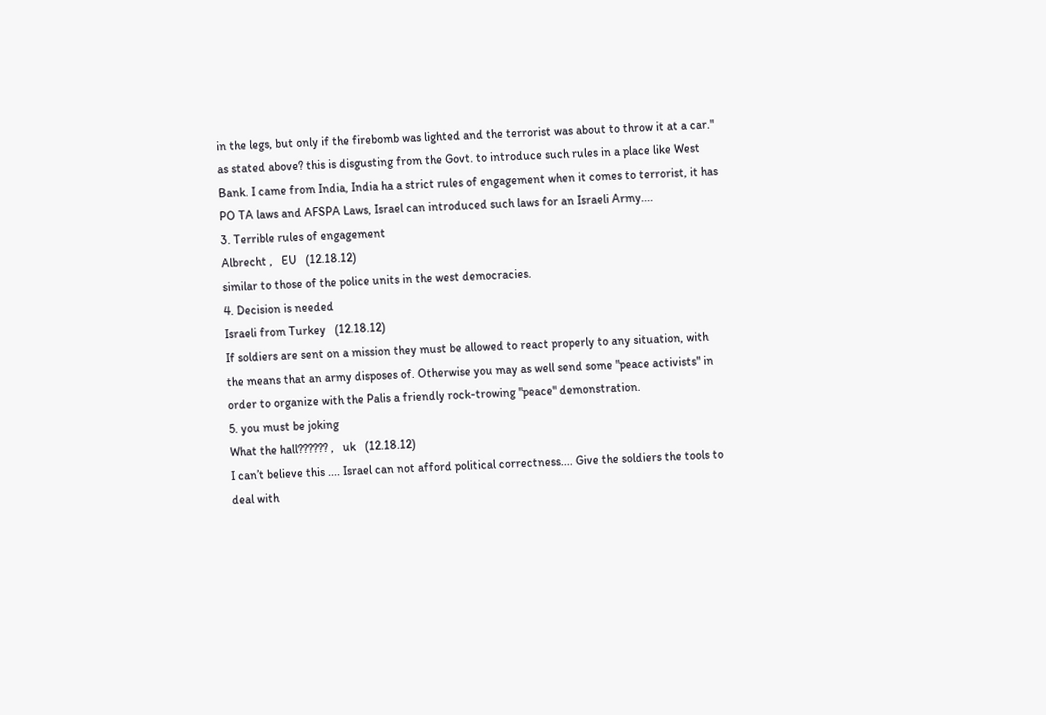in the legs, but only if the firebomb was lighted and the terrorist was about to throw it at a car." as stated above? this is disgusting from the Govt. to introduce such rules in a place like West Bank. I came from India, India ha a strict rules of engagement when it comes to terrorist, it has PO TA laws and AFSPA Laws, Israel can introduced such laws for an Israeli Army....
3. Terrible rules of engagement
Albrecht ,   EU   (12.18.12)
similar to those of the police units in the west democracies.
4. Decision is needed
Israeli from Turkey   (12.18.12)
If soldiers are sent on a mission they must be allowed to react properly to any situation, with the means that an army disposes of. Otherwise you may as well send some "peace activists" in order to organize with the Palis a friendly rock-trowing "peace" demonstration.
5. you must be joking
What the hall?????? ,   uk   (12.18.12)
I can’t believe this .... Israel can not afford political correctness.... Give the soldiers the tools to deal with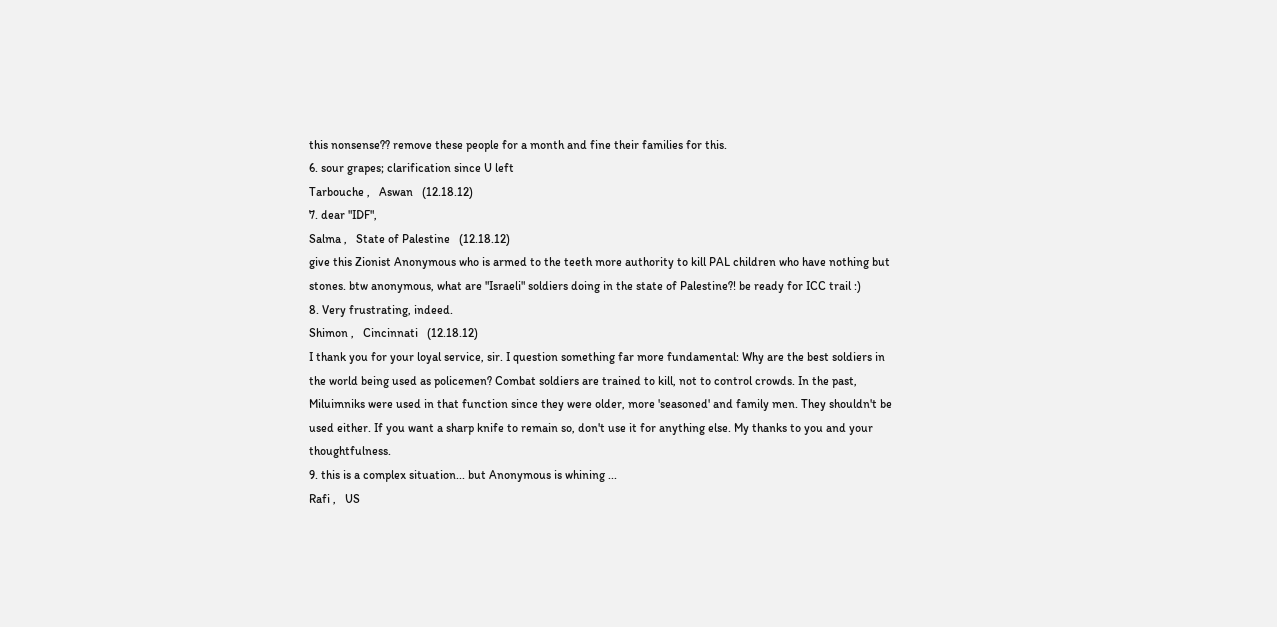this nonsense?? remove these people for a month and fine their families for this.
6. sour grapes; clarification since U left
Tarbouche ,   Aswan   (12.18.12)
7. dear "IDF",
Salma ,   State of Palestine   (12.18.12)
give this Zionist Anonymous who is armed to the teeth more authority to kill PAL children who have nothing but stones. btw anonymous, what are "Israeli" soldiers doing in the state of Palestine?! be ready for ICC trail :)
8. Very frustrating, indeed.
Shimon ,   Cincinnati   (12.18.12)
I thank you for your loyal service, sir. I question something far more fundamental: Why are the best soldiers in the world being used as policemen? Combat soldiers are trained to kill, not to control crowds. In the past, Miluimniks were used in that function since they were older, more 'seasoned' and family men. They shouldn't be used either. If you want a sharp knife to remain so, don't use it for anything else. My thanks to you and your thoughtfulness.
9. this is a complex situation... but Anonymous is whining ...
Rafi ,   US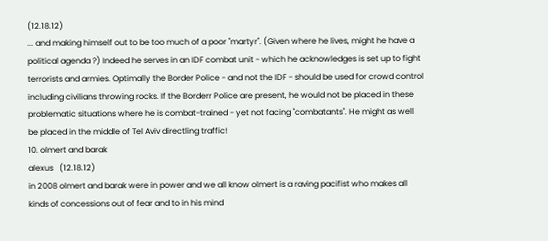(12.18.12)
... and making himself out to be too much of a poor "martyr". (Given where he lives, might he have a political agenda ?) Indeed he serves in an IDF combat unit - which he acknowledges is set up to fight terrorists and armies. Optimally the Border Police - and not the IDF - should be used for crowd control including civilians throwing rocks. If the Borderr Police are present, he would not be placed in these problematic situations where he is combat-trained - yet not facing "combatants". He might as well be placed in the middle of Tel Aviv directling traffic!
10. olmert and barak
alexus   (12.18.12)
in 2008 olmert and barak were in power and we all know olmert is a raving pacifist who makes all kinds of concessions out of fear and to in his mind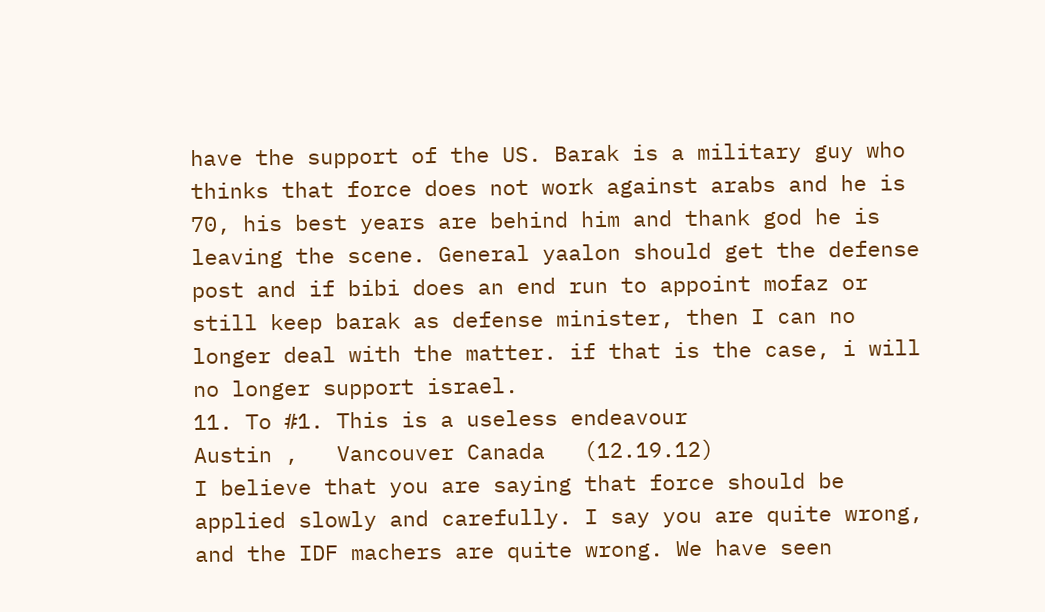have the support of the US. Barak is a military guy who thinks that force does not work against arabs and he is 70, his best years are behind him and thank god he is leaving the scene. General yaalon should get the defense post and if bibi does an end run to appoint mofaz or still keep barak as defense minister, then I can no longer deal with the matter. if that is the case, i will no longer support israel.
11. To #1. This is a useless endeavour
Austin ,   Vancouver Canada   (12.19.12)
I believe that you are saying that force should be applied slowly and carefully. I say you are quite wrong, and the IDF machers are quite wrong. We have seen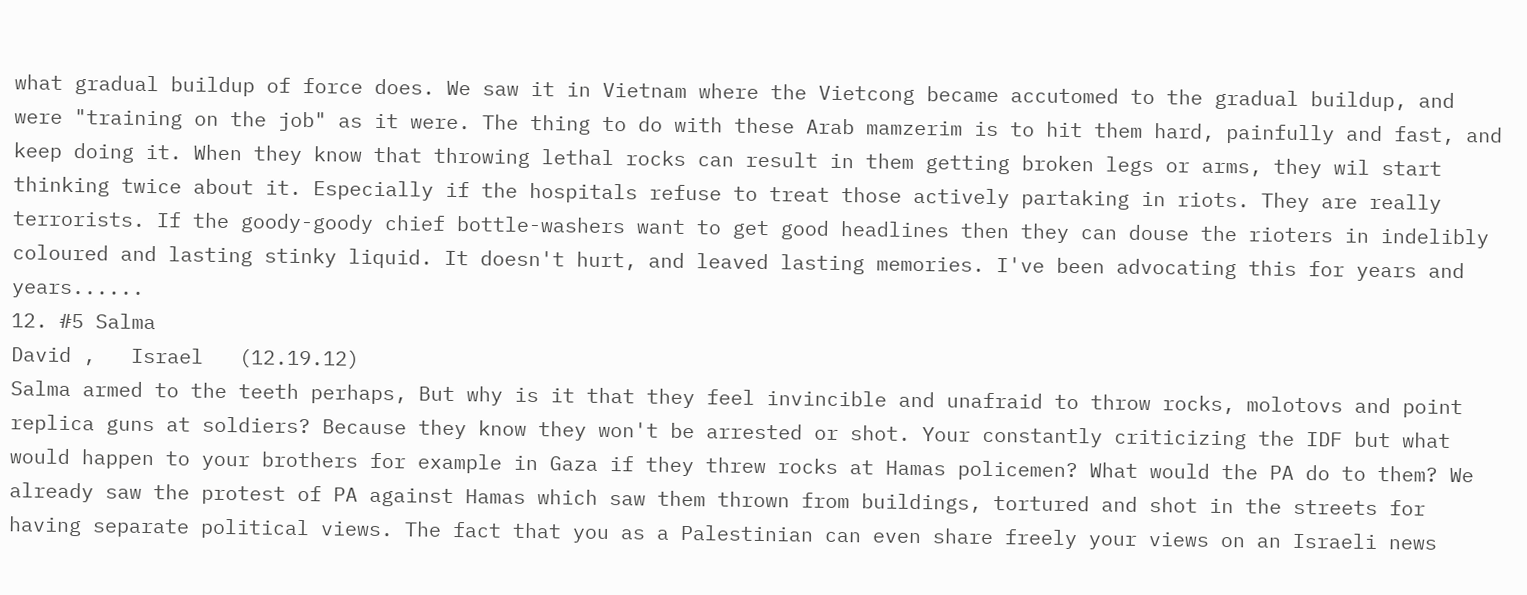what gradual buildup of force does. We saw it in Vietnam where the Vietcong became accutomed to the gradual buildup, and were "training on the job" as it were. The thing to do with these Arab mamzerim is to hit them hard, painfully and fast, and keep doing it. When they know that throwing lethal rocks can result in them getting broken legs or arms, they wil start thinking twice about it. Especially if the hospitals refuse to treat those actively partaking in riots. They are really terrorists. If the goody-goody chief bottle-washers want to get good headlines then they can douse the rioters in indelibly coloured and lasting stinky liquid. It doesn't hurt, and leaved lasting memories. I've been advocating this for years and years......
12. #5 Salma
David ,   Israel   (12.19.12)
Salma armed to the teeth perhaps, But why is it that they feel invincible and unafraid to throw rocks, molotovs and point replica guns at soldiers? Because they know they won't be arrested or shot. Your constantly criticizing the IDF but what would happen to your brothers for example in Gaza if they threw rocks at Hamas policemen? What would the PA do to them? We already saw the protest of PA against Hamas which saw them thrown from buildings, tortured and shot in the streets for having separate political views. The fact that you as a Palestinian can even share freely your views on an Israeli news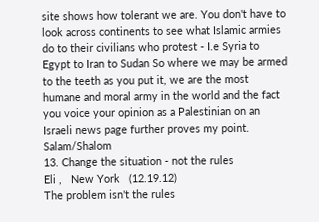site shows how tolerant we are. You don't have to look across continents to see what Islamic armies do to their civilians who protest - I.e Syria to Egypt to Iran to Sudan So where we may be armed to the teeth as you put it, we are the most humane and moral army in the world and the fact you voice your opinion as a Palestinian on an Israeli news page further proves my point. Salam/Shalom
13. Change the situation - not the rules
Eli ,   New York   (12.19.12)
The problem isn't the rules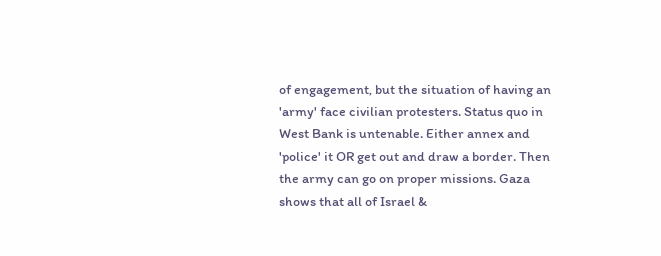of engagement, but the situation of having an 'army' face civilian protesters. Status quo in West Bank is untenable. Either annex and 'police' it OR get out and draw a border. Then the army can go on proper missions. Gaza shows that all of Israel &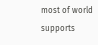most of world supports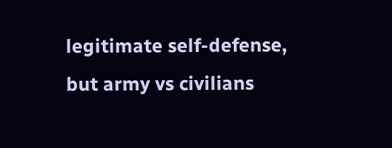legitimate self-defense, but army vs civilians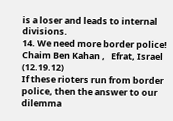is a loser and leads to internal divisions.
14. We need more border police!
Chaim Ben Kahan ,   Efrat, Israel   (12.19.12)
If these rioters run from border police, then the answer to our dilemma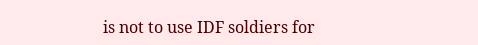is not to use IDF soldiers for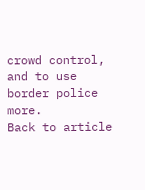crowd control, and to use border police more.
Back to article